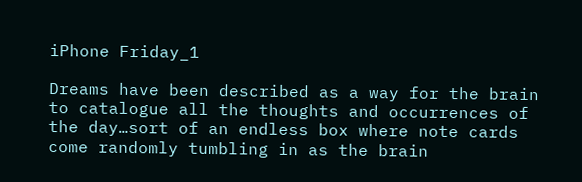iPhone Friday_1

Dreams have been described as a way for the brain to catalogue all the thoughts and occurrences of the day…sort of an endless box where note cards come randomly tumbling in as the brain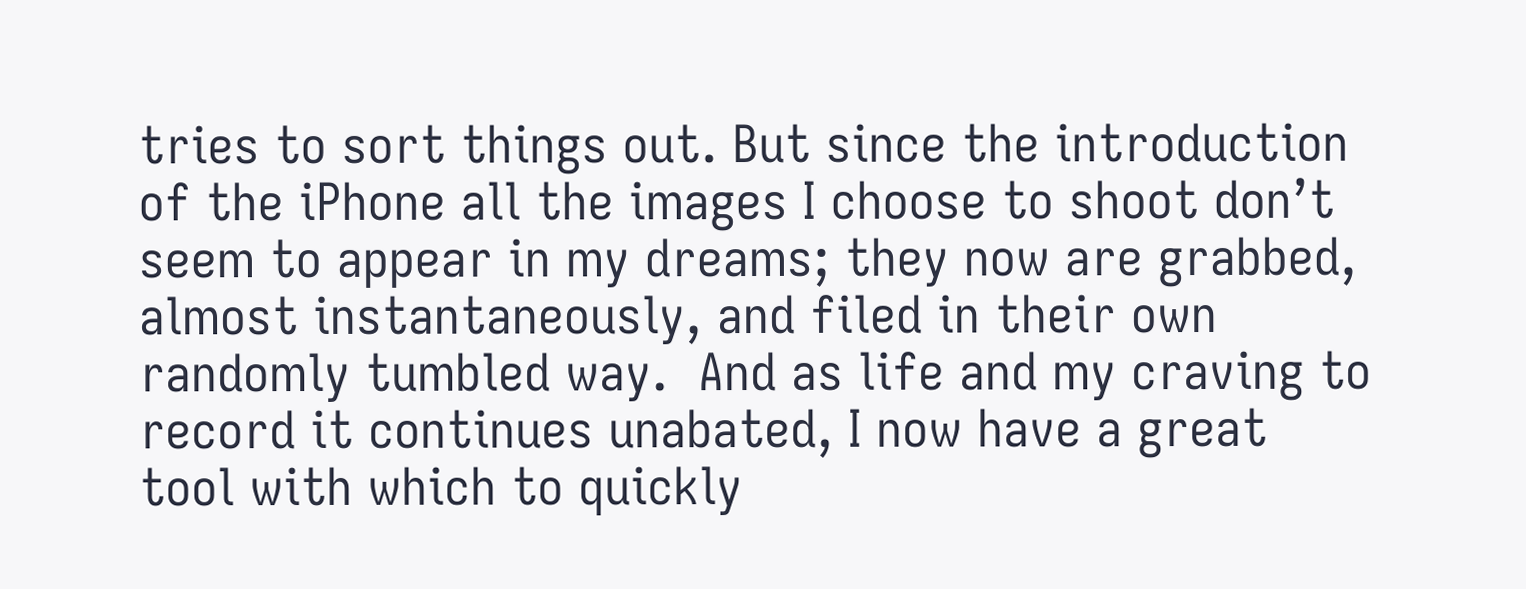tries to sort things out. But since the introduction of the iPhone all the images I choose to shoot don’t seem to appear in my dreams; they now are grabbed, almost instantaneously, and filed in their own randomly tumbled way.  And as life and my craving to record it continues unabated, I now have a great tool with which to quickly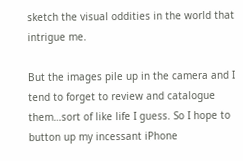sketch the visual oddities in the world that intrigue me.

But the images pile up in the camera and I tend to forget to review and catalogue them…sort of like life I guess. So I hope to button up my incessant iPhone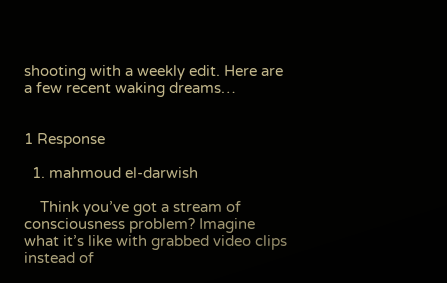shooting with a weekly edit. Here are a few recent waking dreams…


1 Response

  1. mahmoud el-darwish

    Think you’ve got a stream of consciousness problem? Imagine what it’s like with grabbed video clips instead of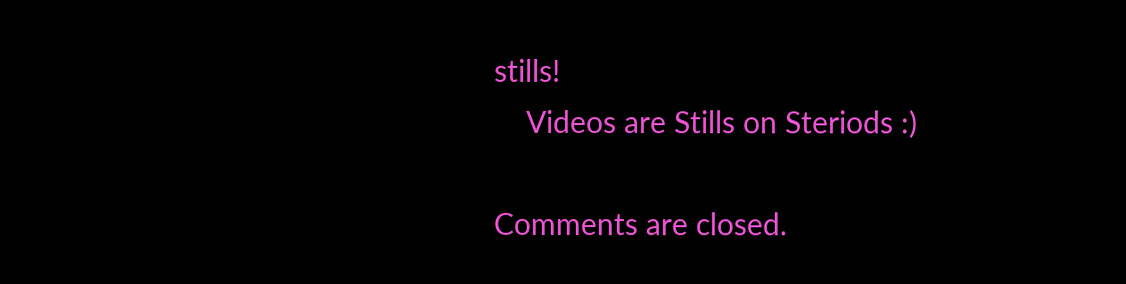stills!
    Videos are Stills on Steriods :)

Comments are closed.